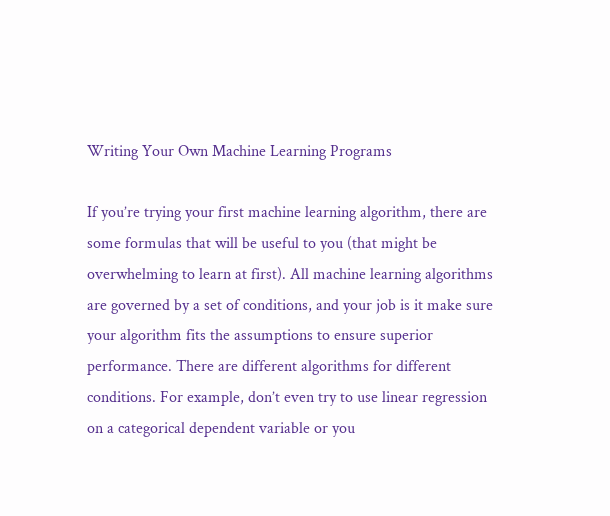Writing Your Own Machine Learning Programs

If you’re trying your first machine learning algorithm, there are some formulas that will be useful to you (that might be overwhelming to learn at first). All machine learning algorithms are governed by a set of conditions, and your job is it make sure your algorithm fits the assumptions to ensure superior performance. There are different algorithms for different conditions. For example, don’t even try to use linear regression on a categorical dependent variable or you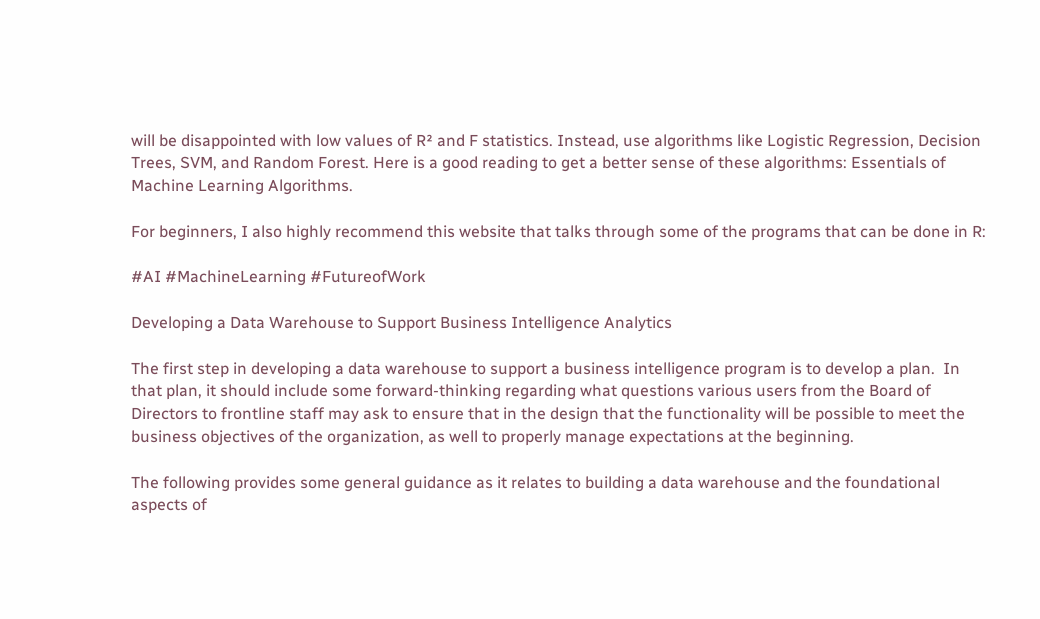will be disappointed with low values of R² and F statistics. Instead, use algorithms like Logistic Regression, Decision Trees, SVM, and Random Forest. Here is a good reading to get a better sense of these algorithms: Essentials of Machine Learning Algorithms.

For beginners, I also highly recommend this website that talks through some of the programs that can be done in R:

#AI #MachineLearning #FutureofWork

Developing a Data Warehouse to Support Business Intelligence Analytics

The first step in developing a data warehouse to support a business intelligence program is to develop a plan.  In that plan, it should include some forward-thinking regarding what questions various users from the Board of Directors to frontline staff may ask to ensure that in the design that the functionality will be possible to meet the business objectives of the organization, as well to properly manage expectations at the beginning.

The following provides some general guidance as it relates to building a data warehouse and the foundational aspects of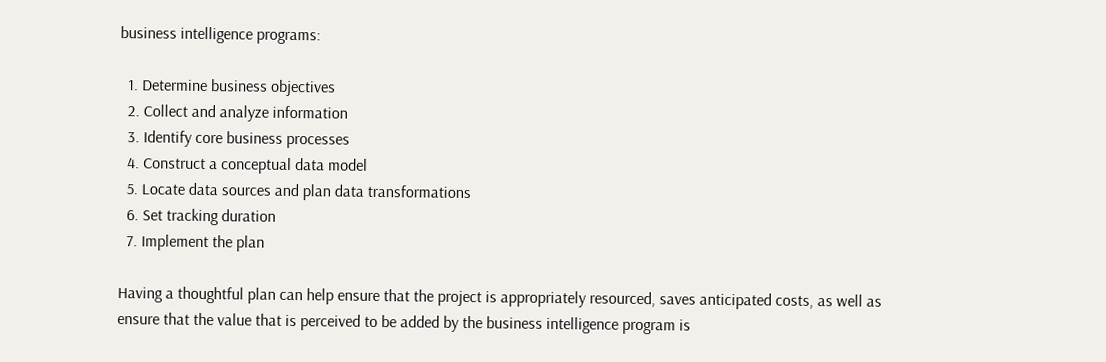business intelligence programs:

  1. Determine business objectives
  2. Collect and analyze information
  3. Identify core business processes
  4. Construct a conceptual data model
  5. Locate data sources and plan data transformations
  6. Set tracking duration
  7. Implement the plan

Having a thoughtful plan can help ensure that the project is appropriately resourced, saves anticipated costs, as well as ensure that the value that is perceived to be added by the business intelligence program is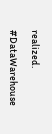realized.

#DataWarehouse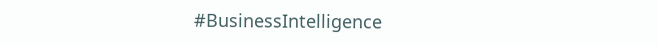#BusinessIntelligence